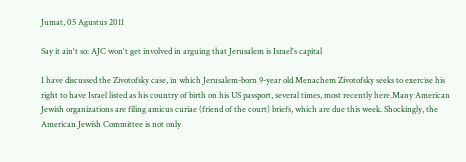Jumat, 05 Agustus 2011

Say it ain't so: AJC won't get involved in arguing that Jerusalem is Israel's capital

I have discussed the Zivotofsky case, in which Jerusalem-born 9-year old Menachem Zivotofsky seeks to exercise his right to have Israel listed as his country of birth on his US passport, several times, most recently here.Many American Jewish organizations are filing amicus curiae (friend of the court) briefs, which are due this week. Shockingly, the American Jewish Committee is not only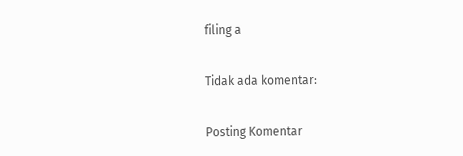filing a

Tidak ada komentar:

Posting Komentar